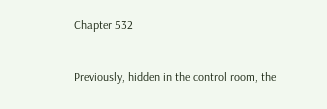Chapter 532


Previously, hidden in the control room, the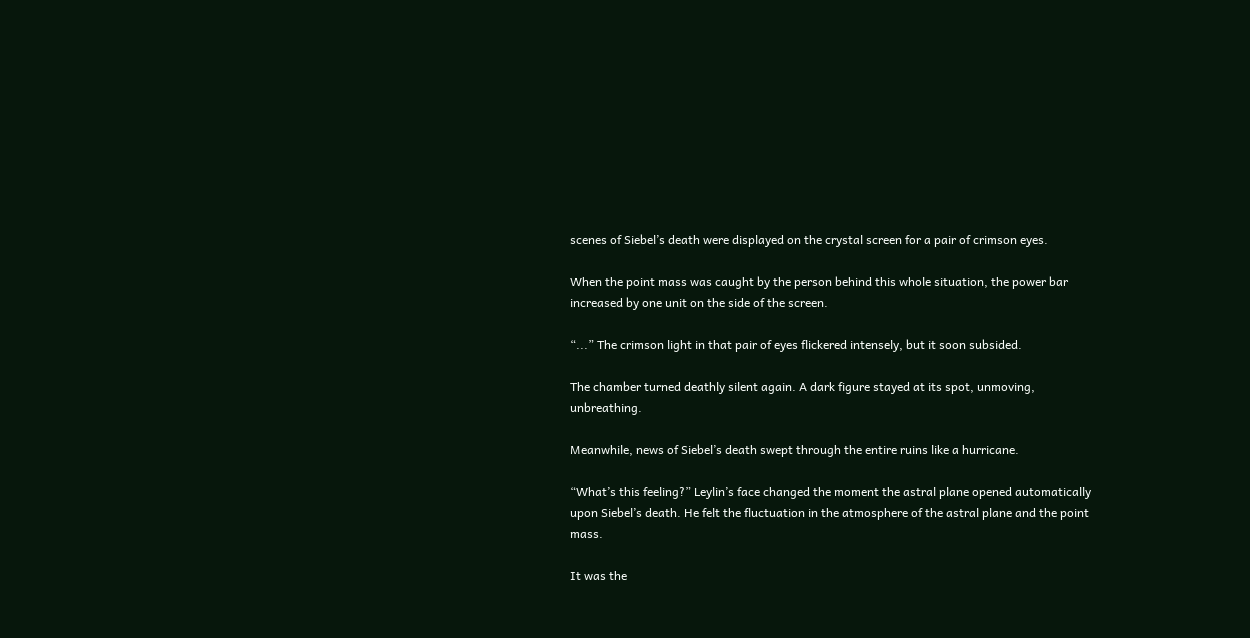scenes of Siebel’s death were displayed on the crystal screen for a pair of crimson eyes.

When the point mass was caught by the person behind this whole situation, the power bar increased by one unit on the side of the screen.

“...” The crimson light in that pair of eyes flickered intensely, but it soon subsided.

The chamber turned deathly silent again. A dark figure stayed at its spot, unmoving, unbreathing.

Meanwhile, news of Siebel’s death swept through the entire ruins like a hurricane.

“What’s this feeling?” Leylin’s face changed the moment the astral plane opened automatically upon Siebel’s death. He felt the fluctuation in the atmosphere of the astral plane and the point mass.

It was the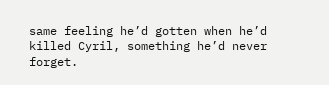same feeling he’d gotten when he’d killed Cyril, something he’d never forget.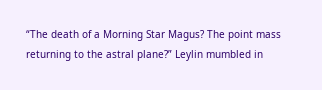“The death of a Morning Star Magus? The point mass returning to the astral plane?” Leylin mumbled in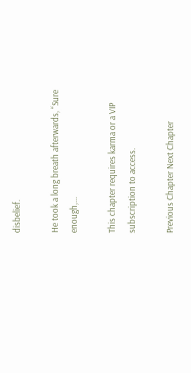disbelief.

He took a long breath afterwards, “Sure enough,...

This chapter requires karma or a VIP subscription to access.

Previous Chapter Next Chapter